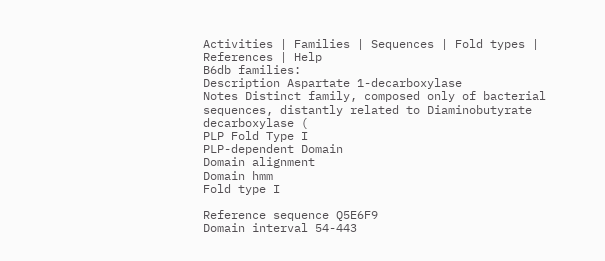Activities | Families | Sequences | Fold types | References | Help
B6db families:
Description Aspartate 1-decarboxylase
Notes Distinct family, composed only of bacterial sequences, distantly related to Diaminobutyrate decarboxylase (
PLP Fold Type I
PLP-dependent Domain
Domain alignment
Domain hmm
Fold type I

Reference sequence Q5E6F9
Domain interval 54-443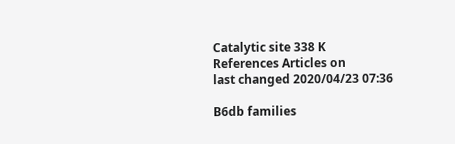Catalytic site 338 K
References Articles on
last changed 2020/04/23 07:36

B6db families